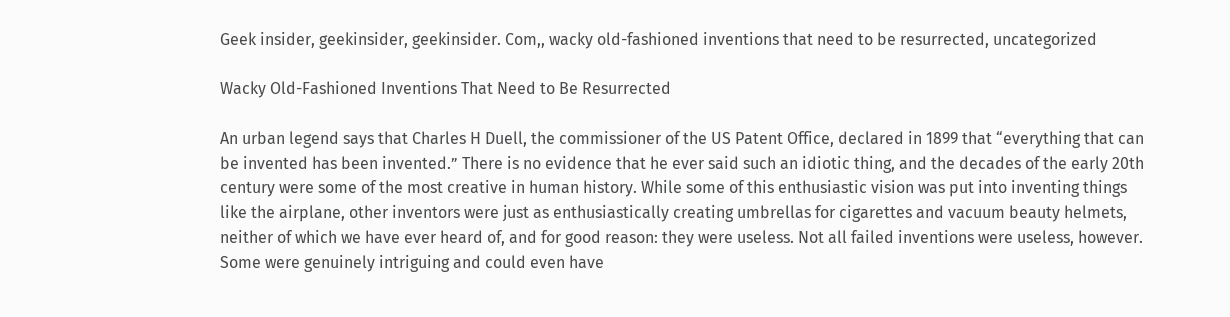Geek insider, geekinsider, geekinsider. Com,, wacky old-fashioned inventions that need to be resurrected, uncategorized

Wacky Old-Fashioned Inventions That Need to Be Resurrected

An urban legend says that Charles H Duell, the commissioner of the US Patent Office, declared in 1899 that “everything that can be invented has been invented.” There is no evidence that he ever said such an idiotic thing, and the decades of the early 20th century were some of the most creative in human history. While some of this enthusiastic vision was put into inventing things like the airplane, other inventors were just as enthusiastically creating umbrellas for cigarettes and vacuum beauty helmets, neither of which we have ever heard of, and for good reason: they were useless. Not all failed inventions were useless, however. Some were genuinely intriguing and could even have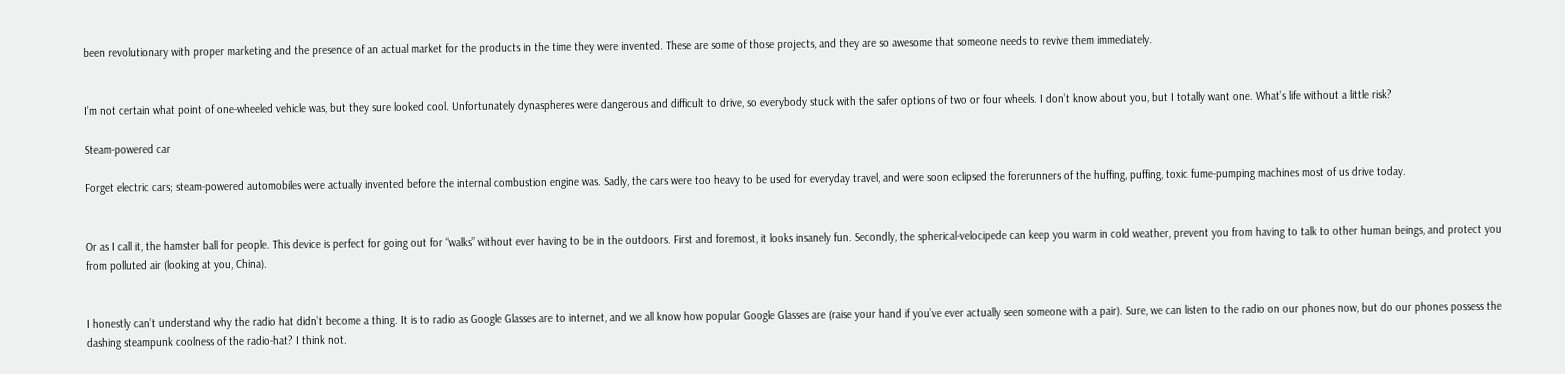been revolutionary with proper marketing and the presence of an actual market for the products in the time they were invented. These are some of those projects, and they are so awesome that someone needs to revive them immediately.


I’m not certain what point of one-wheeled vehicle was, but they sure looked cool. Unfortunately dynaspheres were dangerous and difficult to drive, so everybody stuck with the safer options of two or four wheels. I don’t know about you, but I totally want one. What’s life without a little risk?

Steam-powered car

Forget electric cars; steam-powered automobiles were actually invented before the internal combustion engine was. Sadly, the cars were too heavy to be used for everyday travel, and were soon eclipsed the forerunners of the huffing, puffing, toxic fume-pumping machines most of us drive today.


Or as I call it, the hamster ball for people. This device is perfect for going out for “walks” without ever having to be in the outdoors. First and foremost, it looks insanely fun. Secondly, the spherical-velocipede can keep you warm in cold weather, prevent you from having to talk to other human beings, and protect you from polluted air (looking at you, China).


I honestly can’t understand why the radio hat didn’t become a thing. It is to radio as Google Glasses are to internet, and we all know how popular Google Glasses are (raise your hand if you’ve ever actually seen someone with a pair). Sure, we can listen to the radio on our phones now, but do our phones possess the dashing steampunk coolness of the radio-hat? I think not.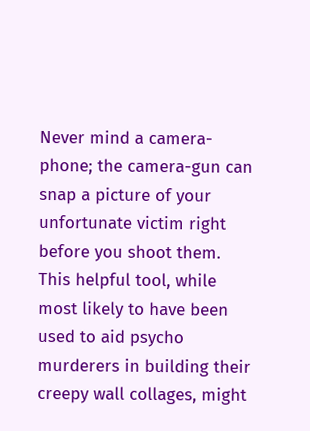Never mind a camera-phone; the camera-gun can snap a picture of your unfortunate victim right before you shoot them. This helpful tool, while most likely to have been used to aid psycho murderers in building their creepy wall collages, might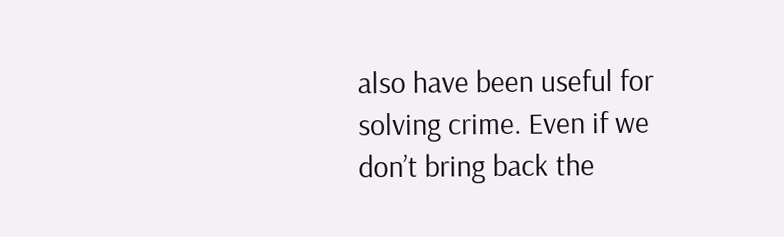also have been useful for solving crime. Even if we don’t bring back the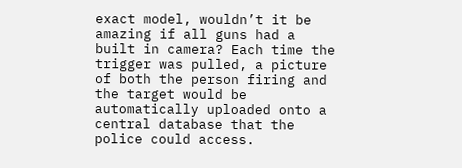exact model, wouldn’t it be amazing if all guns had a built in camera? Each time the trigger was pulled, a picture of both the person firing and the target would be automatically uploaded onto a central database that the police could access.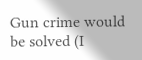Gun crime would be solved (I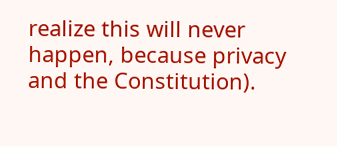realize this will never happen, because privacy and the Constitution).